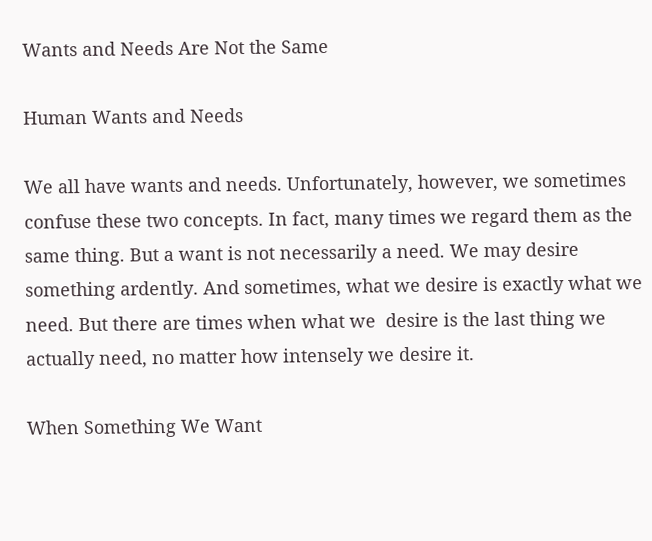Wants and Needs Are Not the Same

Human Wants and Needs

We all have wants and needs. Unfortunately, however, we sometimes confuse these two concepts. In fact, many times we regard them as the same thing. But a want is not necessarily a need. We may desire something ardently. And sometimes, what we desire is exactly what we need. But there are times when what we  desire is the last thing we actually need, no matter how intensely we desire it.

When Something We Want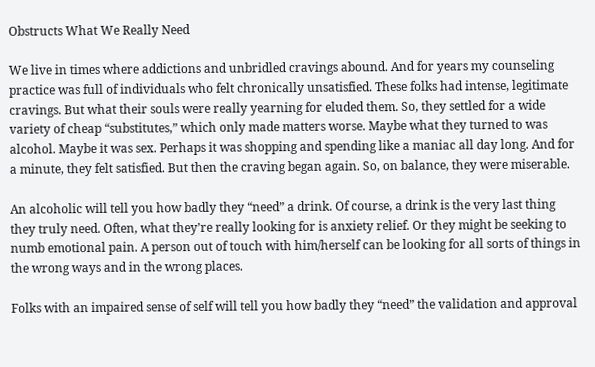Obstructs What We Really Need

We live in times where addictions and unbridled cravings abound. And for years my counseling practice was full of individuals who felt chronically unsatisfied. These folks had intense, legitimate cravings. But what their souls were really yearning for eluded them. So, they settled for a wide variety of cheap “substitutes,” which only made matters worse. Maybe what they turned to was alcohol. Maybe it was sex. Perhaps it was shopping and spending like a maniac all day long. And for a minute, they felt satisfied. But then the craving began again. So, on balance, they were miserable.

An alcoholic will tell you how badly they “need” a drink. Of course, a drink is the very last thing they truly need. Often, what they’re really looking for is anxiety relief. Or they might be seeking to numb emotional pain. A person out of touch with him/herself can be looking for all sorts of things in the wrong ways and in the wrong places.

Folks with an impaired sense of self will tell you how badly they “need” the validation and approval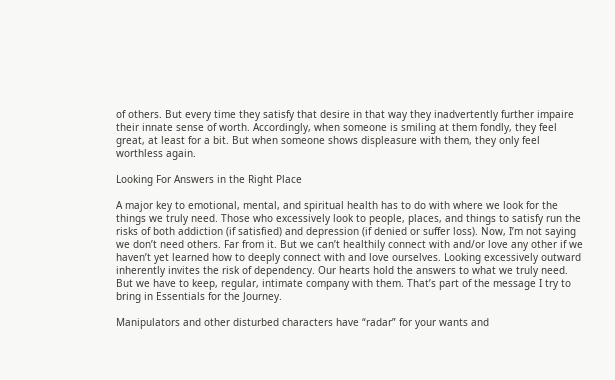of others. But every time they satisfy that desire in that way they inadvertently further impaire their innate sense of worth. Accordingly, when someone is smiling at them fondly, they feel great, at least for a bit. But when someone shows displeasure with them, they only feel worthless again.

Looking For Answers in the Right Place

A major key to emotional, mental, and spiritual health has to do with where we look for the things we truly need. Those who excessively look to people, places, and things to satisfy run the risks of both addiction (if satisfied) and depression (if denied or suffer loss). Now, I’m not saying we don’t need others. Far from it. But we can’t healthily connect with and/or love any other if we haven’t yet learned how to deeply connect with and love ourselves. Looking excessively outward inherently invites the risk of dependency. Our hearts hold the answers to what we truly need. But we have to keep, regular, intimate company with them. That’s part of the message I try to bring in Essentials for the Journey.

Manipulators and other disturbed characters have “radar” for your wants and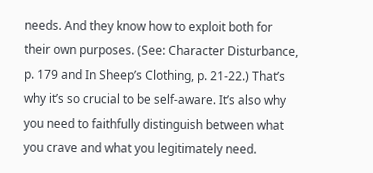needs. And they know how to exploit both for their own purposes. (See: Character Disturbance, p. 179 and In Sheep’s Clothing, p. 21-22.) That’s why it’s so crucial to be self-aware. It’s also why you need to faithfully distinguish between what you crave and what you legitimately need.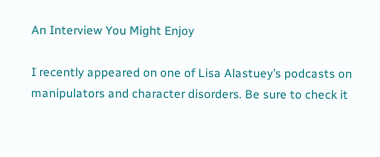An Interview You Might Enjoy

I recently appeared on one of Lisa Alastuey’s podcasts on manipulators and character disorders. Be sure to check it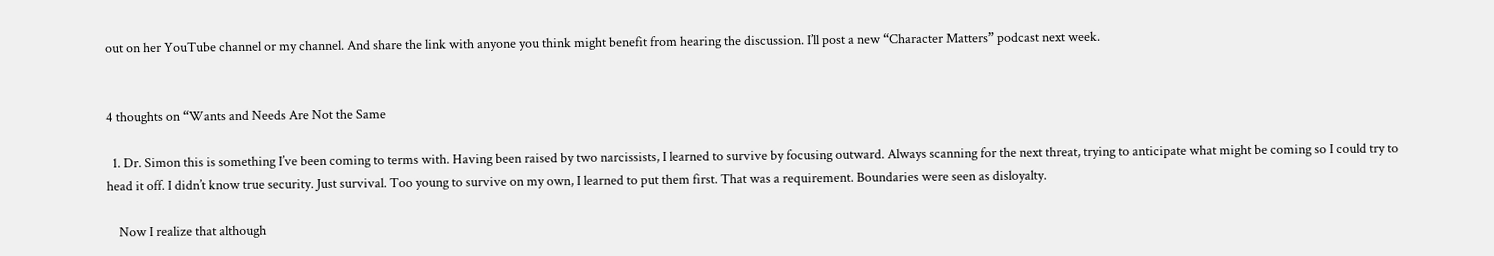out on her YouTube channel or my channel. And share the link with anyone you think might benefit from hearing the discussion. I’ll post a new “Character Matters” podcast next week.


4 thoughts on “Wants and Needs Are Not the Same

  1. Dr. Simon this is something I’ve been coming to terms with. Having been raised by two narcissists, I learned to survive by focusing outward. Always scanning for the next threat, trying to anticipate what might be coming so I could try to head it off. I didn’t know true security. Just survival. Too young to survive on my own, I learned to put them first. That was a requirement. Boundaries were seen as disloyalty.

    Now I realize that although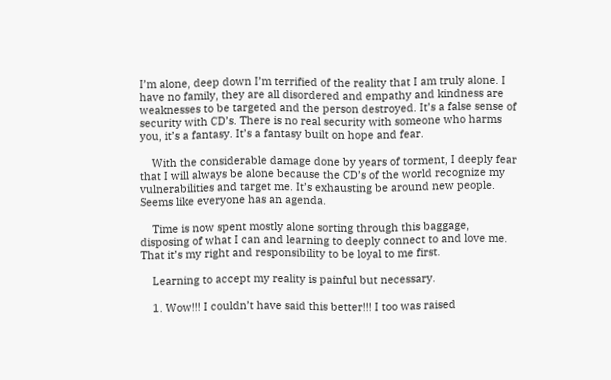I’m alone, deep down I’m terrified of the reality that I am truly alone. I have no family, they are all disordered and empathy and kindness are weaknesses to be targeted and the person destroyed. It’s a false sense of security with CD’s. There is no real security with someone who harms you, it’s a fantasy. It’s a fantasy built on hope and fear.

    With the considerable damage done by years of torment, I deeply fear that I will always be alone because the CD’s of the world recognize my vulnerabilities and target me. It’s exhausting be around new people. Seems like everyone has an agenda.

    Time is now spent mostly alone sorting through this baggage, disposing of what I can and learning to deeply connect to and love me. That it’s my right and responsibility to be loyal to me first.

    Learning to accept my reality is painful but necessary.

    1. Wow!!! I couldn’t have said this better!!! I too was raised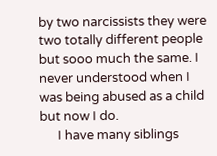by two narcissists they were two totally different people but sooo much the same. I never understood when I was being abused as a child but now I do.
      I have many siblings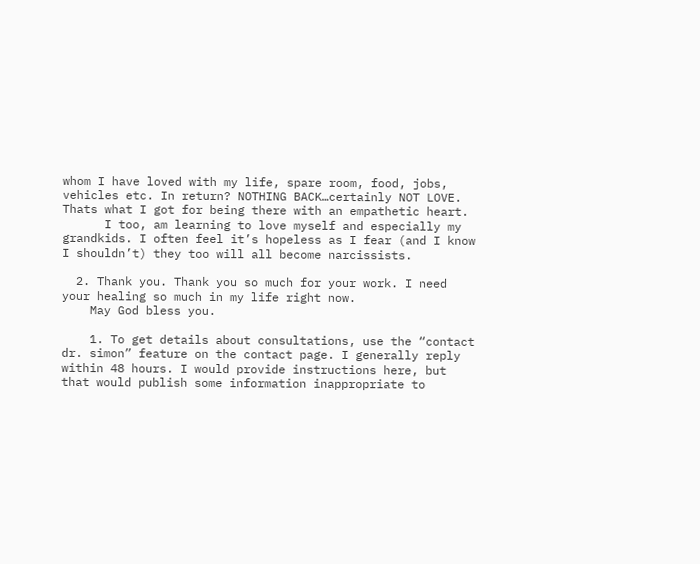whom I have loved with my life, spare room, food, jobs, vehicles etc. In return? NOTHING BACK…certainly NOT LOVE. Thats what I got for being there with an empathetic heart.
      I too, am learning to love myself and especially my grandkids. I often feel it’s hopeless as I fear (and I know I shouldn’t) they too will all become narcissists.

  2. Thank you. Thank you so much for your work. I need your healing so much in my life right now.
    May God bless you.

    1. To get details about consultations, use the “contact dr. simon” feature on the contact page. I generally reply within 48 hours. I would provide instructions here, but that would publish some information inappropriate to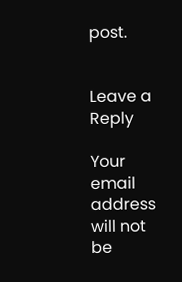post.


Leave a Reply

Your email address will not be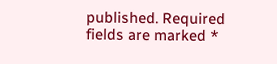published. Required fields are marked *